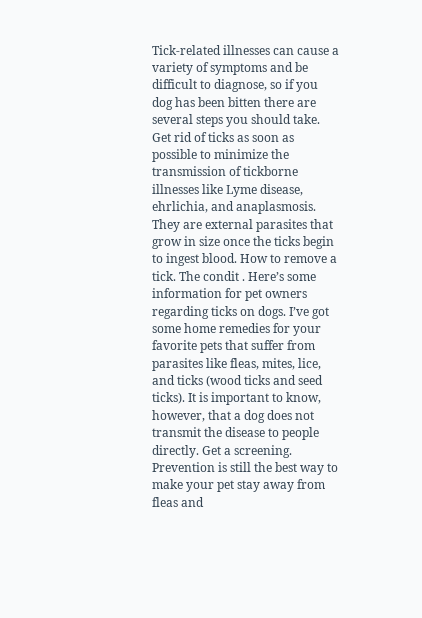Tick-related illnesses can cause a variety of symptoms and be difficult to diagnose, so if you dog has been bitten there are several steps you should take. Get rid of ticks as soon as possible to minimize the transmission of tickborne illnesses like Lyme disease, ehrlichia, and anaplasmosis. They are external parasites that grow in size once the ticks begin to ingest blood. How to remove a tick. The condit . Here’s some information for pet owners regarding ticks on dogs. I’ve got some home remedies for your favorite pets that suffer from parasites like fleas, mites, lice, and ticks (wood ticks and seed ticks). It is important to know, however, that a dog does not transmit the disease to people directly. Get a screening. Prevention is still the best way to make your pet stay away from fleas and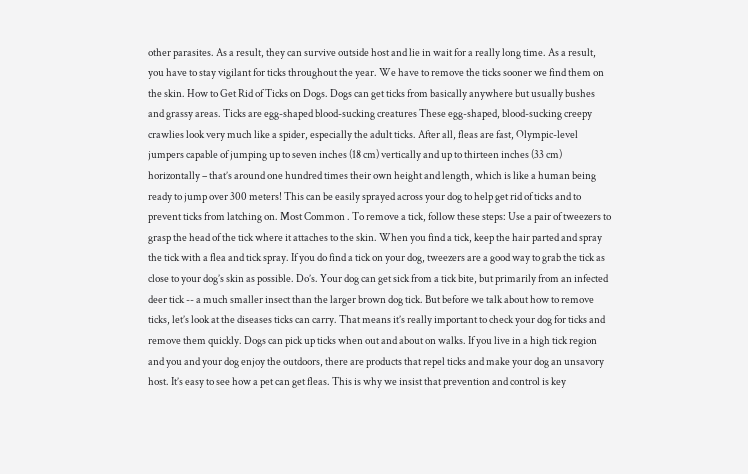other parasites. As a result, they can survive outside host and lie in wait for a really long time. As a result, you have to stay vigilant for ticks throughout the year. We have to remove the ticks sooner we find them on the skin. How to Get Rid of Ticks on Dogs. Dogs can get ticks from basically anywhere but usually bushes and grassy areas. Ticks are egg-shaped blood-sucking creatures These egg-shaped, blood-sucking creepy crawlies look very much like a spider, especially the adult ticks. After all, fleas are fast, Olympic-level jumpers capable of jumping up to seven inches (18 cm) vertically and up to thirteen inches (33 cm) horizontally – that’s around one hundred times their own height and length, which is like a human being ready to jump over 300 meters! This can be easily sprayed across your dog to help get rid of ticks and to prevent ticks from latching on. Most Common . To remove a tick, follow these steps: Use a pair of tweezers to grasp the head of the tick where it attaches to the skin. When you find a tick, keep the hair parted and spray the tick with a flea and tick spray. If you do find a tick on your dog, tweezers are a good way to grab the tick as close to your dog’s skin as possible. Do’s. Your dog can get sick from a tick bite, but primarily from an infected deer tick -- a much smaller insect than the larger brown dog tick. But before we talk about how to remove ticks, let’s look at the diseases ticks can carry. That means it’s really important to check your dog for ticks and remove them quickly. Dogs can pick up ticks when out and about on walks. If you live in a high tick region and you and your dog enjoy the outdoors, there are products that repel ticks and make your dog an unsavory host. It’s easy to see how a pet can get fleas. This is why we insist that prevention and control is key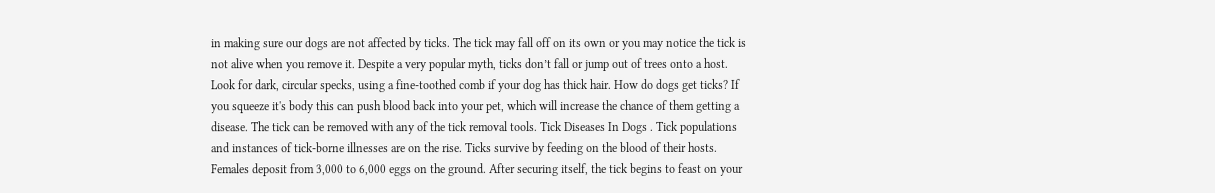in making sure our dogs are not affected by ticks. The tick may fall off on its own or you may notice the tick is not alive when you remove it. Despite a very popular myth, ticks don’t fall or jump out of trees onto a host. Look for dark, circular specks, using a fine-toothed comb if your dog has thick hair. How do dogs get ticks? If you squeeze it's body this can push blood back into your pet, which will increase the chance of them getting a disease. The tick can be removed with any of the tick removal tools. Tick Diseases In Dogs . Tick populations and instances of tick-borne illnesses are on the rise. Ticks survive by feeding on the blood of their hosts. Females deposit from 3,000 to 6,000 eggs on the ground. After securing itself, the tick begins to feast on your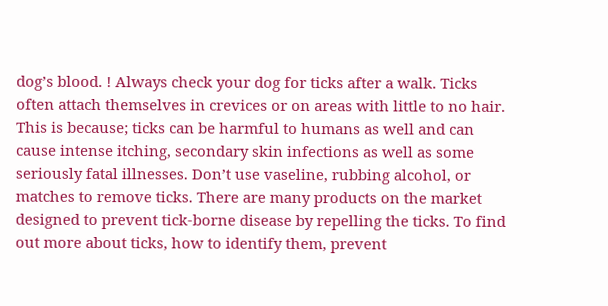dog’s blood. ! Always check your dog for ticks after a walk. Ticks often attach themselves in crevices or on areas with little to no hair. This is because; ticks can be harmful to humans as well and can cause intense itching, secondary skin infections as well as some seriously fatal illnesses. Don’t use vaseline, rubbing alcohol, or matches to remove ticks. There are many products on the market designed to prevent tick-borne disease by repelling the ticks. To find out more about ticks, how to identify them, prevent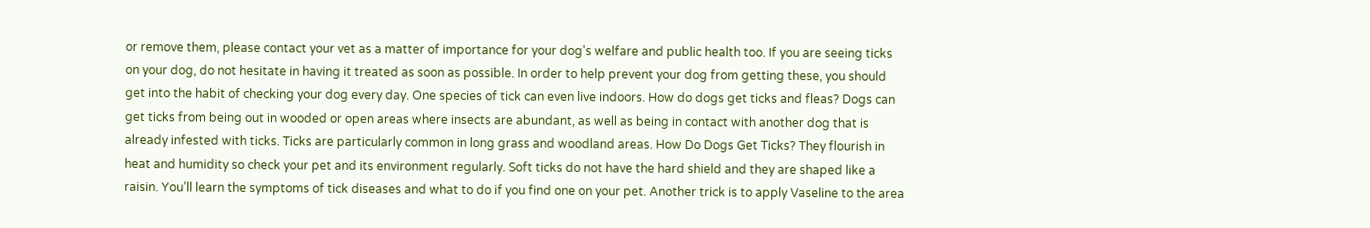or remove them, please contact your vet as a matter of importance for your dog's welfare and public health too. If you are seeing ticks on your dog, do not hesitate in having it treated as soon as possible. In order to help prevent your dog from getting these, you should get into the habit of checking your dog every day. One species of tick can even live indoors. How do dogs get ticks and fleas? Dogs can get ticks from being out in wooded or open areas where insects are abundant, as well as being in contact with another dog that is already infested with ticks. Ticks are particularly common in long grass and woodland areas. How Do Dogs Get Ticks? They flourish in heat and humidity so check your pet and its environment regularly. Soft ticks do not have the hard shield and they are shaped like a raisin. You’ll learn the symptoms of tick diseases and what to do if you find one on your pet. Another trick is to apply Vaseline to the area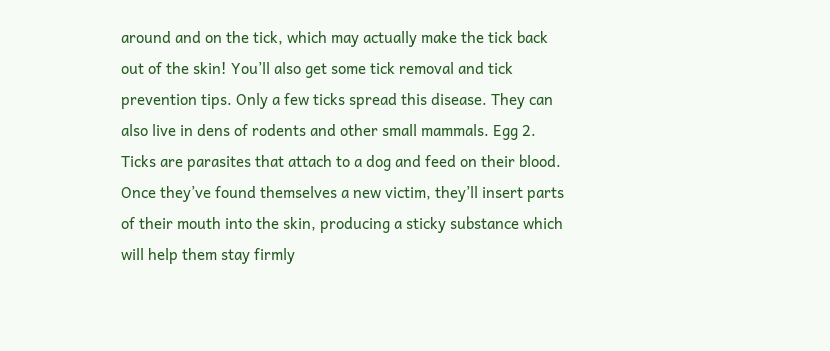around and on the tick, which may actually make the tick back out of the skin! You’ll also get some tick removal and tick prevention tips. Only a few ticks spread this disease. They can also live in dens of rodents and other small mammals. Egg 2. Ticks are parasites that attach to a dog and feed on their blood. Once they’ve found themselves a new victim, they’ll insert parts of their mouth into the skin, producing a sticky substance which will help them stay firmly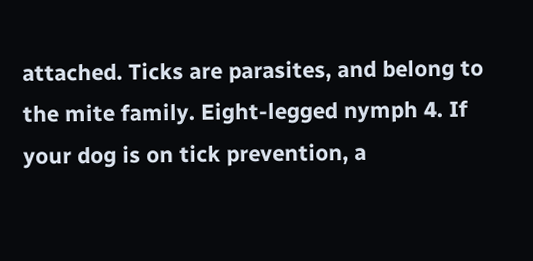attached. Ticks are parasites, and belong to the mite family. Eight-legged nymph 4. If your dog is on tick prevention, a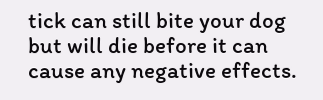tick can still bite your dog but will die before it can cause any negative effects.